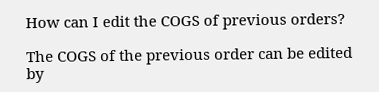How can I edit the COGS of previous orders?

The COGS of the previous order can be edited by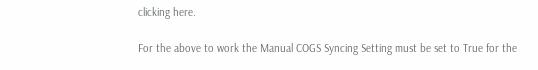clicking here.

For the above to work the Manual COGS Syncing Setting must be set to True for the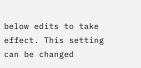below edits to take effect. This setting can be changed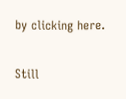by clicking here.

Still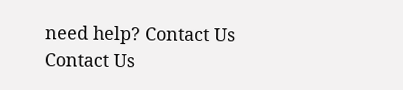need help? Contact Us Contact Us